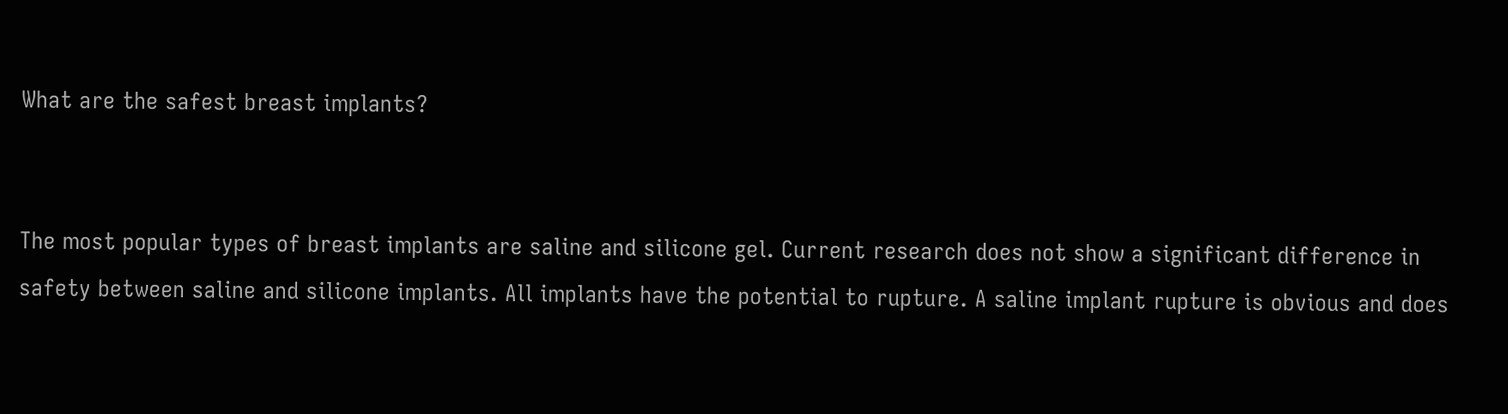What are the safest breast implants?


The most popular types of breast implants are saline and silicone gel. Current research does not show a significant difference in safety between saline and silicone implants. All implants have the potential to rupture. A saline implant rupture is obvious and does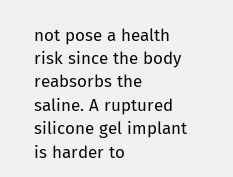not pose a health risk since the body reabsorbs the saline. A ruptured silicone gel implant is harder to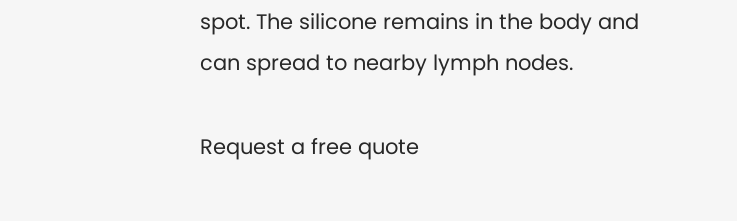spot. The silicone remains in the body and can spread to nearby lymph nodes.

Request a free quote